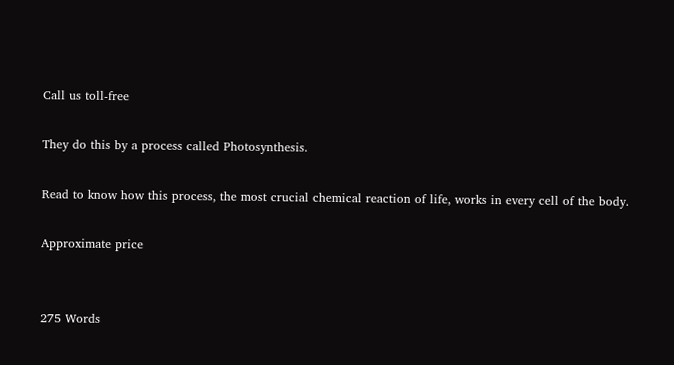Call us toll-free

They do this by a process called Photosynthesis.

Read to know how this process, the most crucial chemical reaction of life, works in every cell of the body.

Approximate price


275 Words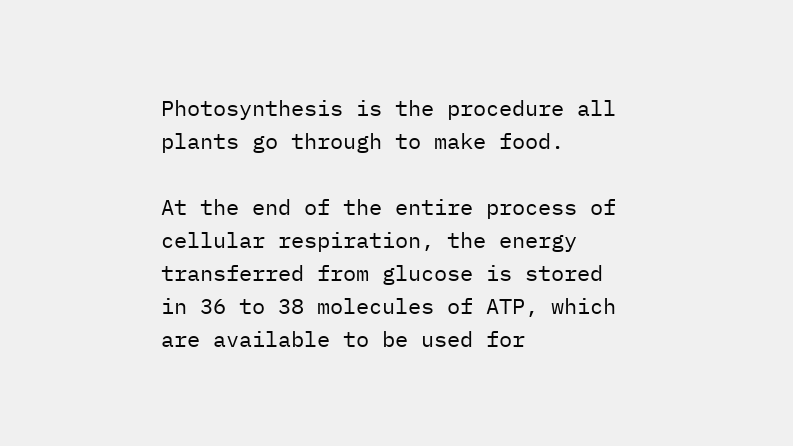Photosynthesis is the procedure all plants go through to make food.

At the end of the entire process of cellular respiration, the energy transferred from glucose is stored in 36 to 38 molecules of ATP, which are available to be used for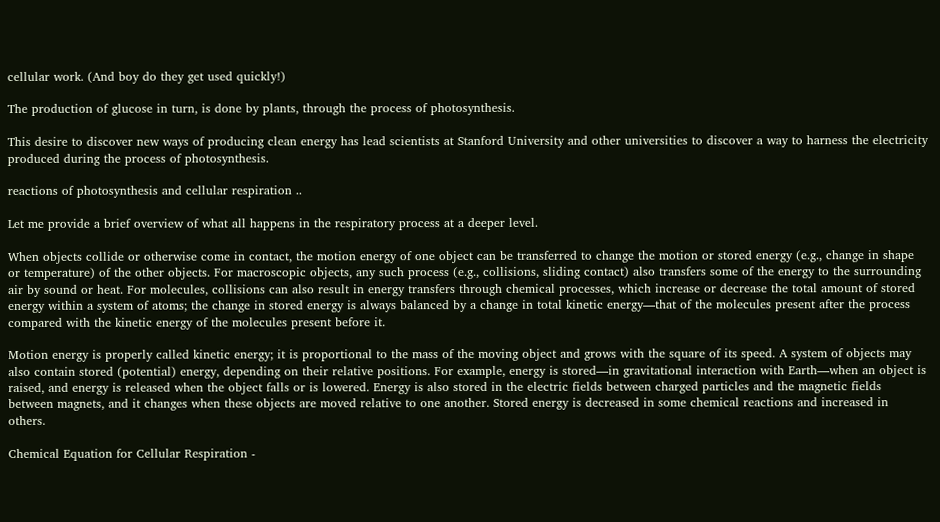cellular work. (And boy do they get used quickly!)

The production of glucose in turn, is done by plants, through the process of photosynthesis.

This desire to discover new ways of producing clean energy has lead scientists at Stanford University and other universities to discover a way to harness the electricity produced during the process of photosynthesis.

reactions of photosynthesis and cellular respiration ..

Let me provide a brief overview of what all happens in the respiratory process at a deeper level.

When objects collide or otherwise come in contact, the motion energy of one object can be transferred to change the motion or stored energy (e.g., change in shape or temperature) of the other objects. For macroscopic objects, any such process (e.g., collisions, sliding contact) also transfers some of the energy to the surrounding air by sound or heat. For molecules, collisions can also result in energy transfers through chemical processes, which increase or decrease the total amount of stored energy within a system of atoms; the change in stored energy is always balanced by a change in total kinetic energy—that of the molecules present after the process compared with the kinetic energy of the molecules present before it.

Motion energy is properly called kinetic energy; it is proportional to the mass of the moving object and grows with the square of its speed. A system of objects may also contain stored (potential) energy, depending on their relative positions. For example, energy is stored—in gravitational interaction with Earth—when an object is raised, and energy is released when the object falls or is lowered. Energy is also stored in the electric fields between charged particles and the magnetic fields between magnets, and it changes when these objects are moved relative to one another. Stored energy is decreased in some chemical reactions and increased in others.

Chemical Equation for Cellular Respiration -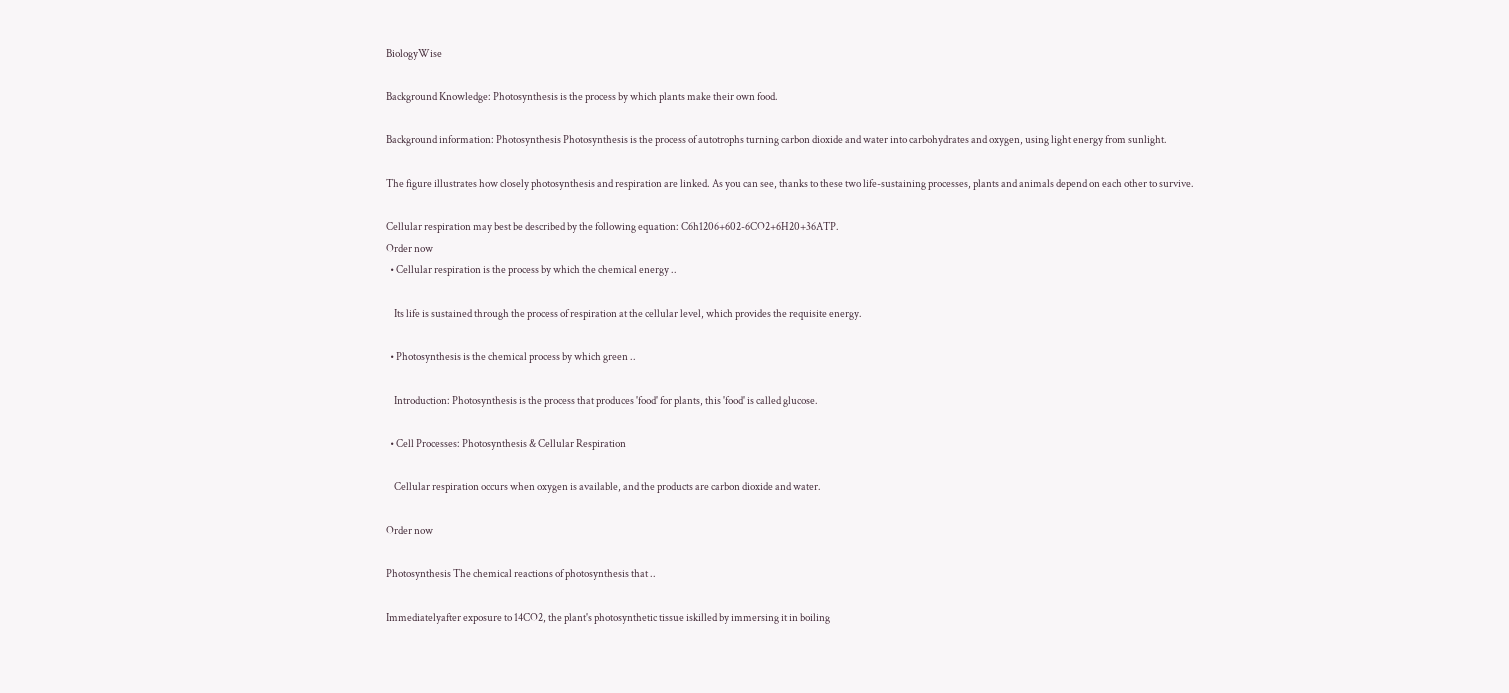BiologyWise

Background Knowledge: Photosynthesis is the process by which plants make their own food.

Background information: Photosynthesis Photosynthesis is the process of autotrophs turning carbon dioxide and water into carbohydrates and oxygen, using light energy from sunlight.

The figure illustrates how closely photosynthesis and respiration are linked. As you can see, thanks to these two life-sustaining processes, plants and animals depend on each other to survive.

Cellular respiration may best be described by the following equation: C6h1206+602-6CO2+6H20+36ATP.
Order now
  • Cellular respiration is the process by which the chemical energy ..

    Its life is sustained through the process of respiration at the cellular level, which provides the requisite energy.

  • Photosynthesis is the chemical process by which green ..

    Introduction: Photosynthesis is the process that produces 'food' for plants, this 'food' is called glucose.

  • Cell Processes: Photosynthesis & Cellular Respiration

    Cellular respiration occurs when oxygen is available, and the products are carbon dioxide and water.

Order now

Photosynthesis The chemical reactions of photosynthesis that ..

Immediatelyafter exposure to 14CO2, the plant's photosynthetic tissue iskilled by immersing it in boiling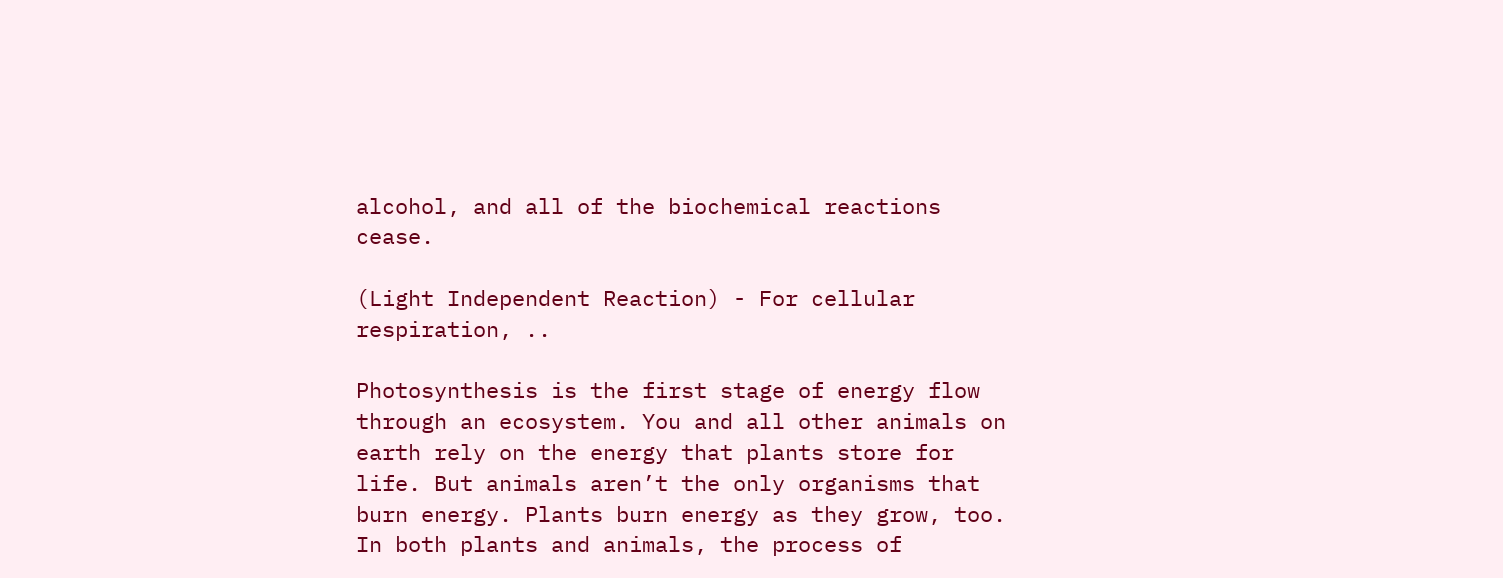alcohol, and all of the biochemical reactions cease.

(Light Independent Reaction) - For cellular respiration, ..

Photosynthesis is the first stage of energy flow through an ecosystem. You and all other animals on earth rely on the energy that plants store for life. But animals aren’t the only organisms that burn energy. Plants burn energy as they grow, too. In both plants and animals, the process of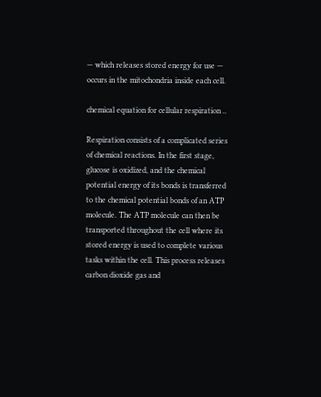— which releases stored energy for use — occurs in the mitochondria inside each cell.

chemical equation for cellular respiration ..

Respiration consists of a complicated series of chemical reactions. In the first stage, glucose is oxidized, and the chemical potential energy of its bonds is transferred to the chemical potential bonds of an ATP molecule. The ATP molecule can then be transported throughout the cell where its stored energy is used to complete various tasks within the cell. This process releases carbon dioxide gas and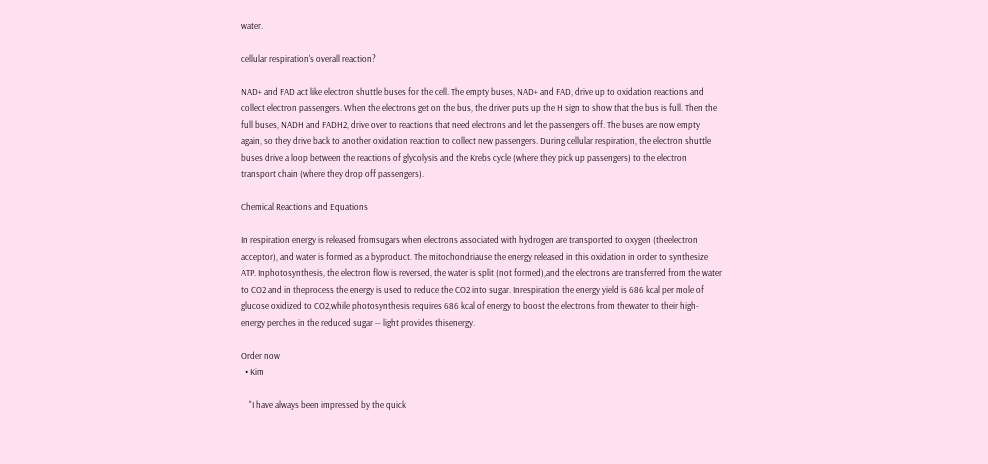water.

cellular respiration's overall reaction?

NAD+ and FAD act like electron shuttle buses for the cell. The empty buses, NAD+ and FAD, drive up to oxidation reactions and collect electron passengers. When the electrons get on the bus, the driver puts up the H sign to show that the bus is full. Then the full buses, NADH and FADH2, drive over to reactions that need electrons and let the passengers off. The buses are now empty again, so they drive back to another oxidation reaction to collect new passengers. During cellular respiration, the electron shuttle buses drive a loop between the reactions of glycolysis and the Krebs cycle (where they pick up passengers) to the electron transport chain (where they drop off passengers).

Chemical Reactions and Equations

In respiration energy is released fromsugars when electrons associated with hydrogen are transported to oxygen (theelectron acceptor), and water is formed as a byproduct. The mitochondriause the energy released in this oxidation in order to synthesize ATP. Inphotosynthesis, the electron flow is reversed, the water is split (not formed),and the electrons are transferred from the water to CO2 and in theprocess the energy is used to reduce the CO2 into sugar. Inrespiration the energy yield is 686 kcal per mole of glucose oxidized to CO2,while photosynthesis requires 686 kcal of energy to boost the electrons from thewater to their high-energy perches in the reduced sugar -- light provides thisenergy.

Order now
  • Kim

    "I have always been impressed by the quick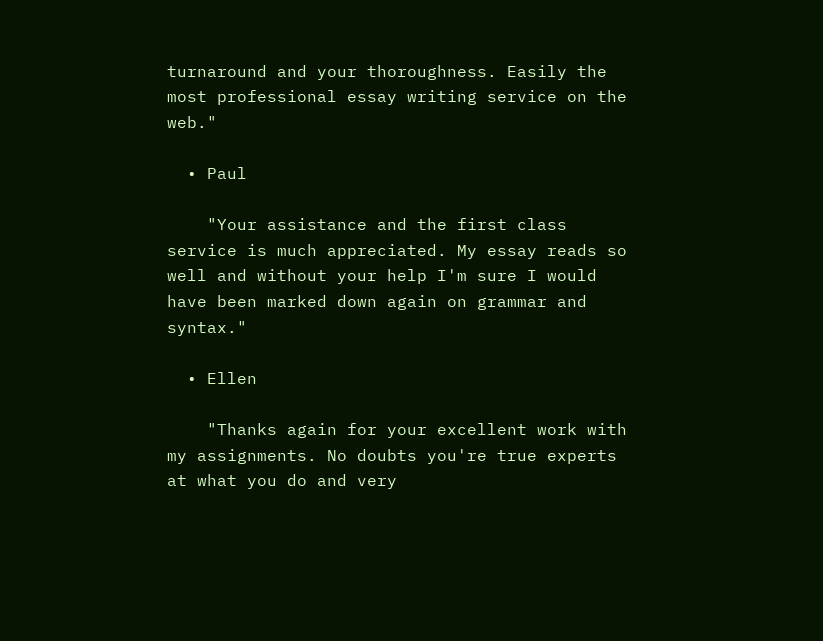turnaround and your thoroughness. Easily the most professional essay writing service on the web."

  • Paul

    "Your assistance and the first class service is much appreciated. My essay reads so well and without your help I'm sure I would have been marked down again on grammar and syntax."

  • Ellen

    "Thanks again for your excellent work with my assignments. No doubts you're true experts at what you do and very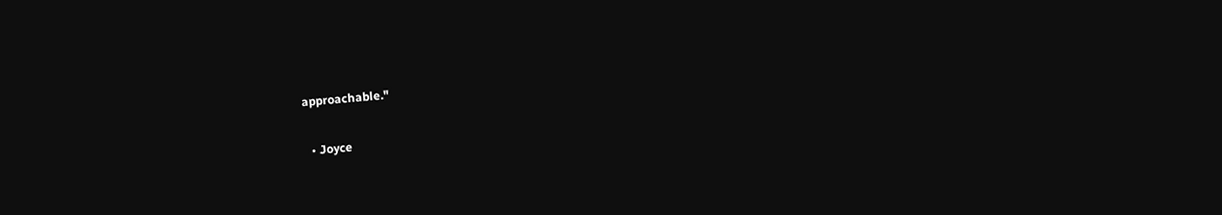approachable."

  • Joyce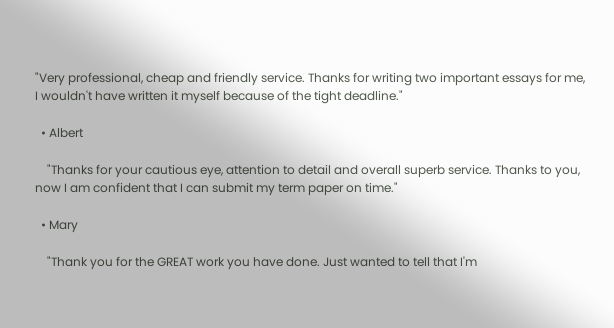"Very professional, cheap and friendly service. Thanks for writing two important essays for me, I wouldn't have written it myself because of the tight deadline."

  • Albert

    "Thanks for your cautious eye, attention to detail and overall superb service. Thanks to you, now I am confident that I can submit my term paper on time."

  • Mary

    "Thank you for the GREAT work you have done. Just wanted to tell that I'm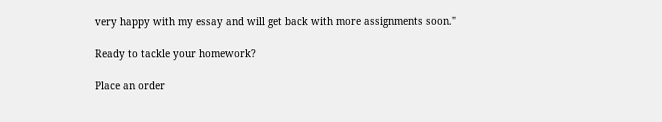very happy with my essay and will get back with more assignments soon."

Ready to tackle your homework?

Place an order